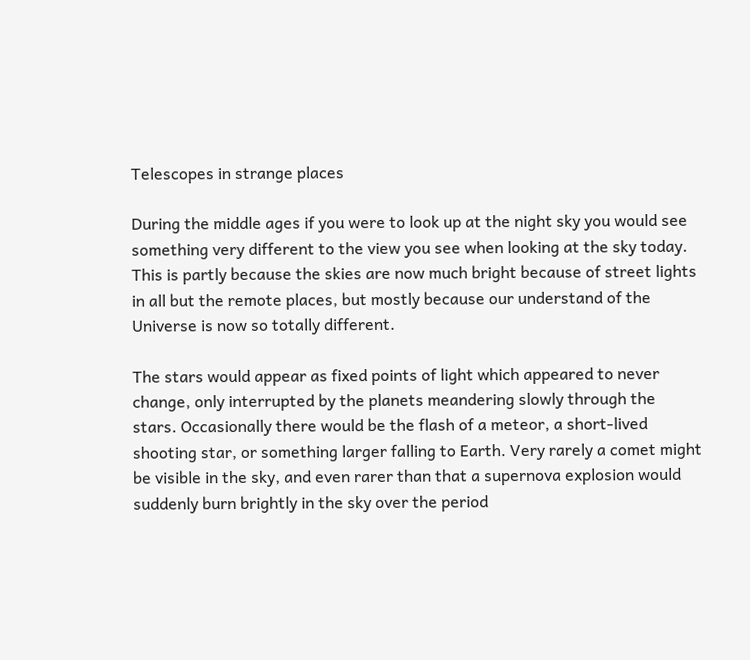Telescopes in strange places

During the middle ages if you were to look up at the night sky you would see something very different to the view you see when looking at the sky today. This is partly because the skies are now much bright because of street lights in all but the remote places, but mostly because our understand of the Universe is now so totally different.

The stars would appear as fixed points of light which appeared to never change, only interrupted by the planets meandering slowly through the stars. Occasionally there would be the flash of a meteor, a short-lived shooting star, or something larger falling to Earth. Very rarely a comet might be visible in the sky, and even rarer than that a supernova explosion would suddenly burn brightly in the sky over the period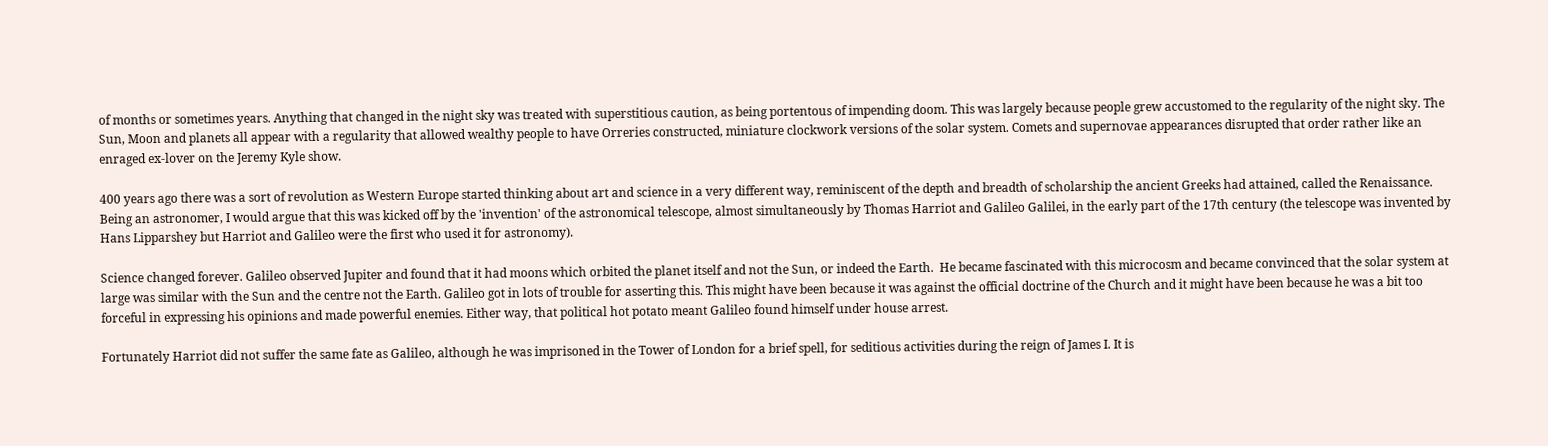of months or sometimes years. Anything that changed in the night sky was treated with superstitious caution, as being portentous of impending doom. This was largely because people grew accustomed to the regularity of the night sky. The Sun, Moon and planets all appear with a regularity that allowed wealthy people to have Orreries constructed, miniature clockwork versions of the solar system. Comets and supernovae appearances disrupted that order rather like an enraged ex-lover on the Jeremy Kyle show.

400 years ago there was a sort of revolution as Western Europe started thinking about art and science in a very different way, reminiscent of the depth and breadth of scholarship the ancient Greeks had attained, called the Renaissance. Being an astronomer, I would argue that this was kicked off by the 'invention' of the astronomical telescope, almost simultaneously by Thomas Harriot and Galileo Galilei, in the early part of the 17th century (the telescope was invented by Hans Lipparshey but Harriot and Galileo were the first who used it for astronomy).

Science changed forever. Galileo observed Jupiter and found that it had moons which orbited the planet itself and not the Sun, or indeed the Earth.  He became fascinated with this microcosm and became convinced that the solar system at large was similar with the Sun and the centre not the Earth. Galileo got in lots of trouble for asserting this. This might have been because it was against the official doctrine of the Church and it might have been because he was a bit too forceful in expressing his opinions and made powerful enemies. Either way, that political hot potato meant Galileo found himself under house arrest.

Fortunately Harriot did not suffer the same fate as Galileo, although he was imprisoned in the Tower of London for a brief spell, for seditious activities during the reign of James I. It is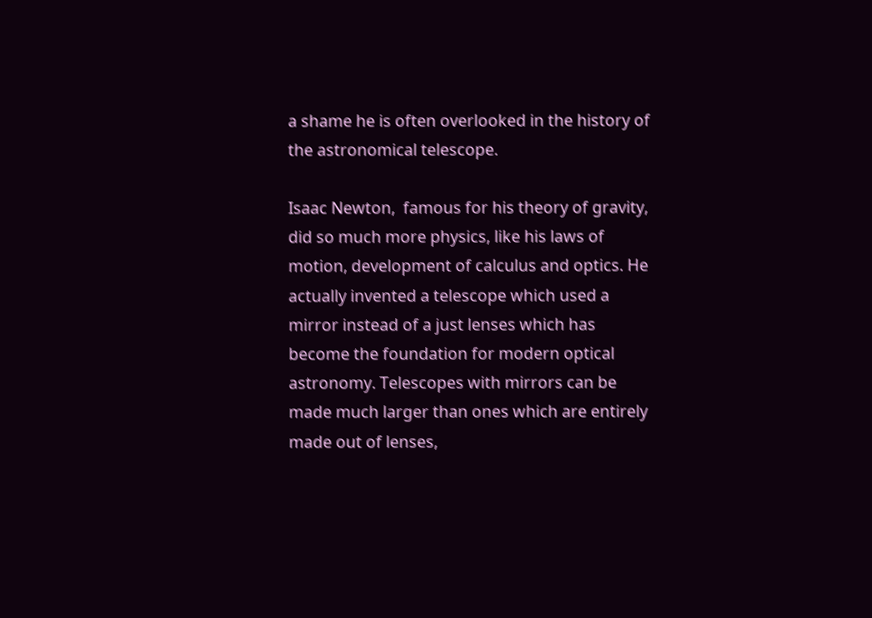a shame he is often overlooked in the history of the astronomical telescope.

Isaac Newton,  famous for his theory of gravity, did so much more physics, like his laws of motion, development of calculus and optics. He actually invented a telescope which used a mirror instead of a just lenses which has become the foundation for modern optical astronomy. Telescopes with mirrors can be made much larger than ones which are entirely made out of lenses,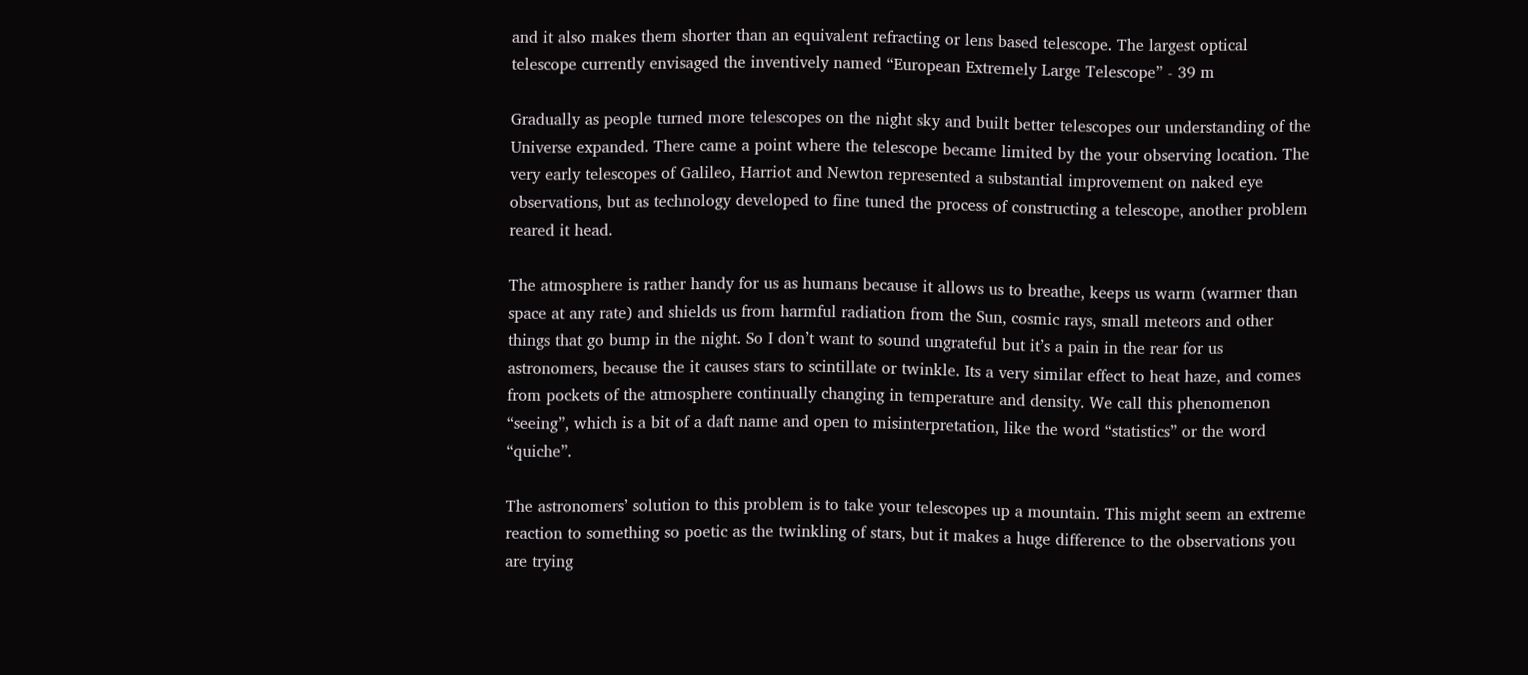and it also makes them shorter than an equivalent refracting or lens based telescope. The largest optical telescope currently envisaged the inventively named “European Extremely Large Telescope” - 39 m

Gradually as people turned more telescopes on the night sky and built better telescopes our understanding of the Universe expanded. There came a point where the telescope became limited by the your observing location. The very early telescopes of Galileo, Harriot and Newton represented a substantial improvement on naked eye observations, but as technology developed to fine tuned the process of constructing a telescope, another problem reared it head.

The atmosphere is rather handy for us as humans because it allows us to breathe, keeps us warm (warmer than space at any rate) and shields us from harmful radiation from the Sun, cosmic rays, small meteors and other things that go bump in the night. So I don’t want to sound ungrateful but it’s a pain in the rear for us astronomers, because the it causes stars to scintillate or twinkle. Its a very similar effect to heat haze, and comes from pockets of the atmosphere continually changing in temperature and density. We call this phenomenon “seeing”, which is a bit of a daft name and open to misinterpretation, like the word “statistics” or the word “quiche”.

The astronomers’ solution to this problem is to take your telescopes up a mountain. This might seem an extreme reaction to something so poetic as the twinkling of stars, but it makes a huge difference to the observations you are trying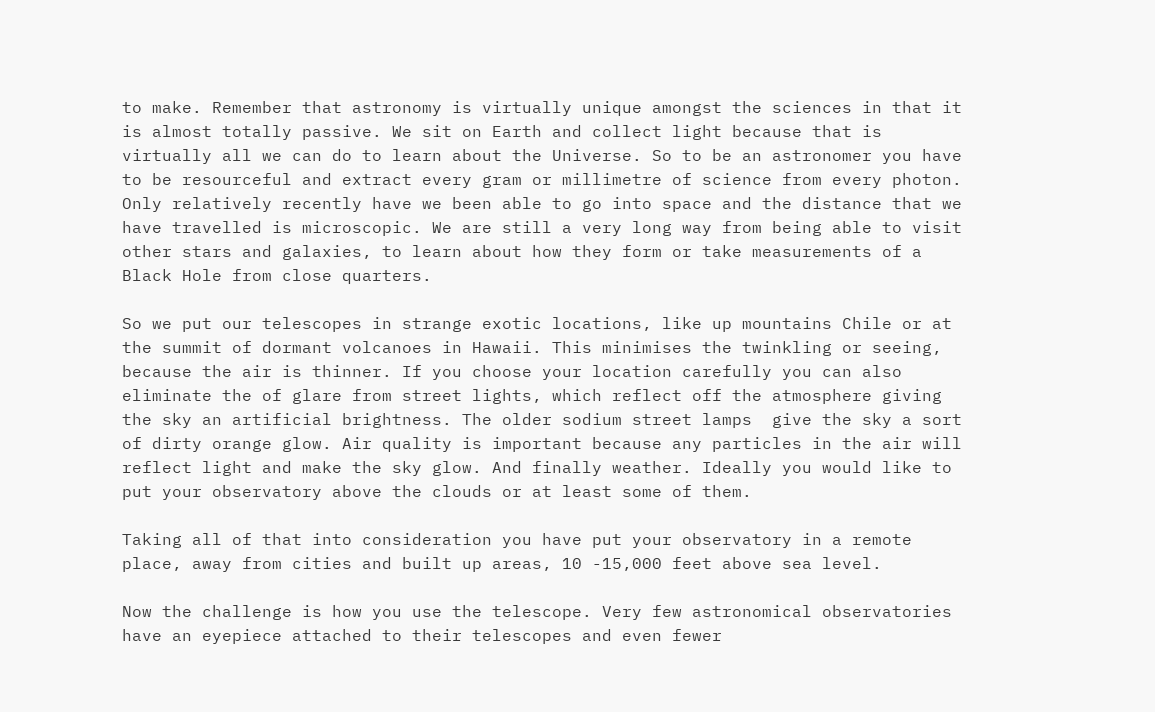to make. Remember that astronomy is virtually unique amongst the sciences in that it is almost totally passive. We sit on Earth and collect light because that is virtually all we can do to learn about the Universe. So to be an astronomer you have to be resourceful and extract every gram or millimetre of science from every photon. Only relatively recently have we been able to go into space and the distance that we have travelled is microscopic. We are still a very long way from being able to visit other stars and galaxies, to learn about how they form or take measurements of a Black Hole from close quarters.

So we put our telescopes in strange exotic locations, like up mountains Chile or at the summit of dormant volcanoes in Hawaii. This minimises the twinkling or seeing, because the air is thinner. If you choose your location carefully you can also eliminate the of glare from street lights, which reflect off the atmosphere giving the sky an artificial brightness. The older sodium street lamps  give the sky a sort of dirty orange glow. Air quality is important because any particles in the air will reflect light and make the sky glow. And finally weather. Ideally you would like to put your observatory above the clouds or at least some of them.

Taking all of that into consideration you have put your observatory in a remote place, away from cities and built up areas, 10 -15,000 feet above sea level.

Now the challenge is how you use the telescope. Very few astronomical observatories have an eyepiece attached to their telescopes and even fewer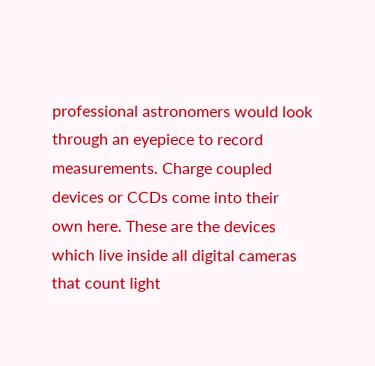professional astronomers would look through an eyepiece to record measurements. Charge coupled devices or CCDs come into their own here. These are the devices which live inside all digital cameras that count light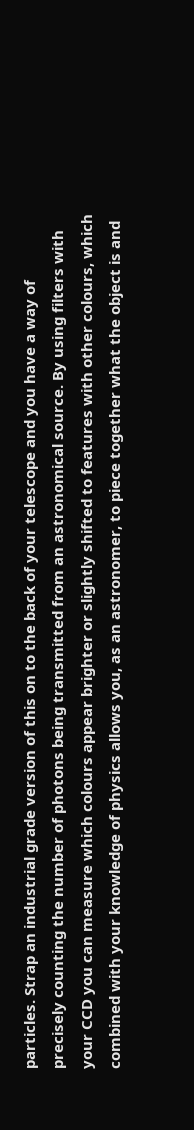particles. Strap an industrial grade version of this on to the back of your telescope and you have a way of precisely counting the number of photons being transmitted from an astronomical source. By using filters with your CCD you can measure which colours appear brighter or slightly shifted to features with other colours, which combined with your knowledge of physics allows you, as an astronomer, to piece together what the object is and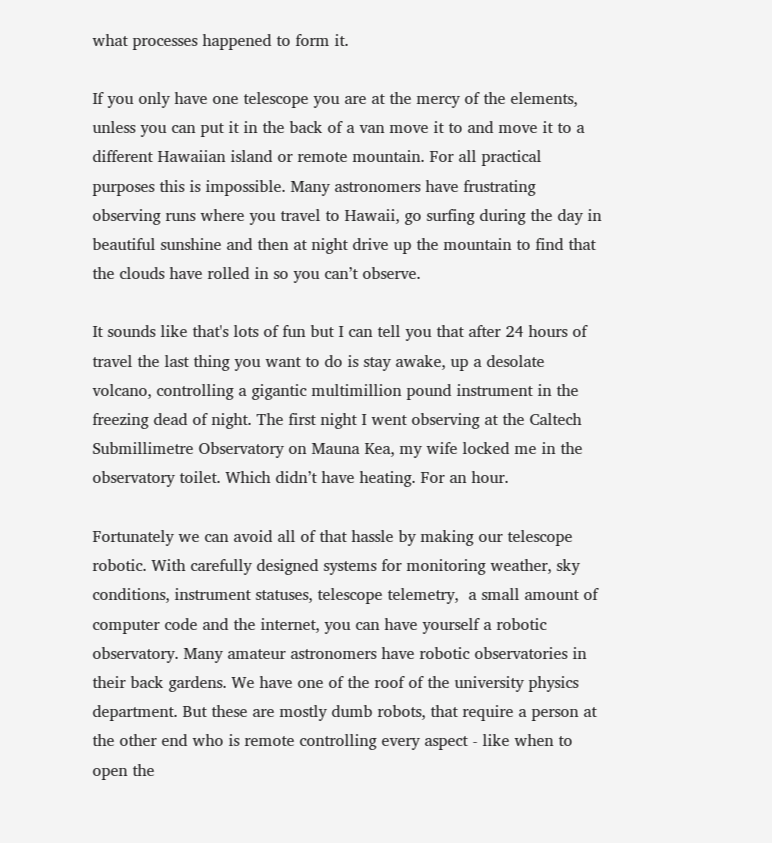what processes happened to form it.

If you only have one telescope you are at the mercy of the elements, unless you can put it in the back of a van move it to and move it to a different Hawaiian island or remote mountain. For all practical purposes this is impossible. Many astronomers have frustrating observing runs where you travel to Hawaii, go surfing during the day in beautiful sunshine and then at night drive up the mountain to find that the clouds have rolled in so you can’t observe.

It sounds like that's lots of fun but I can tell you that after 24 hours of travel the last thing you want to do is stay awake, up a desolate volcano, controlling a gigantic multimillion pound instrument in the freezing dead of night. The first night I went observing at the Caltech Submillimetre Observatory on Mauna Kea, my wife locked me in the observatory toilet. Which didn’t have heating. For an hour.

Fortunately we can avoid all of that hassle by making our telescope robotic. With carefully designed systems for monitoring weather, sky conditions, instrument statuses, telescope telemetry,  a small amount of computer code and the internet, you can have yourself a robotic observatory. Many amateur astronomers have robotic observatories in their back gardens. We have one of the roof of the university physics department. But these are mostly dumb robots, that require a person at the other end who is remote controlling every aspect - like when to open the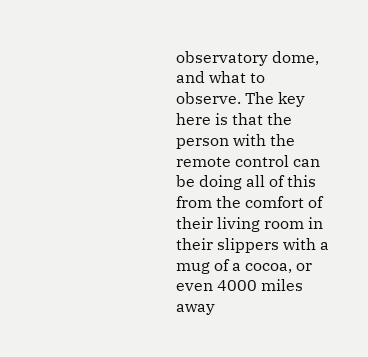observatory dome, and what to observe. The key here is that the person with the remote control can be doing all of this from the comfort of their living room in their slippers with a mug of a cocoa, or even 4000 miles away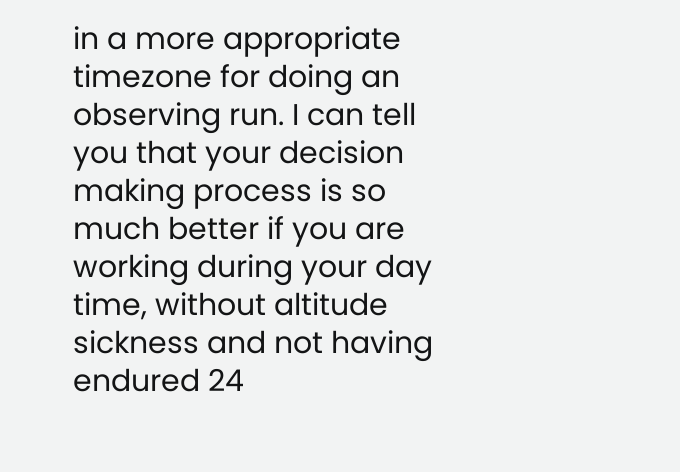in a more appropriate timezone for doing an observing run. I can tell you that your decision making process is so much better if you are working during your day time, without altitude sickness and not having endured 24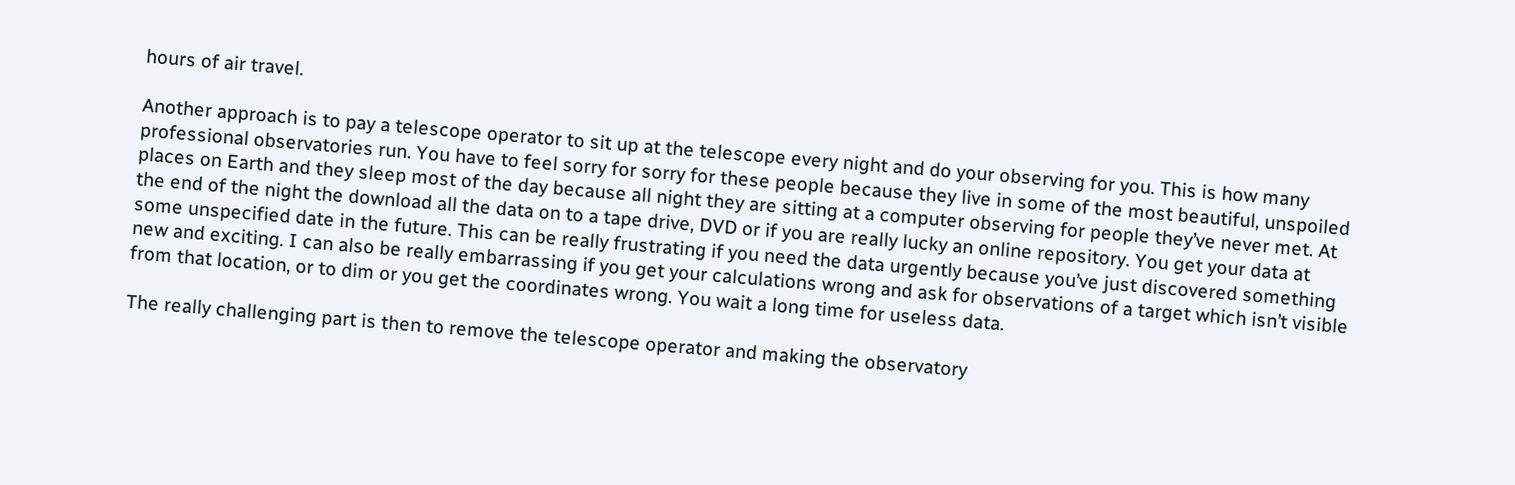hours of air travel.

Another approach is to pay a telescope operator to sit up at the telescope every night and do your observing for you. This is how many professional observatories run. You have to feel sorry for sorry for these people because they live in some of the most beautiful, unspoiled places on Earth and they sleep most of the day because all night they are sitting at a computer observing for people they’ve never met. At the end of the night the download all the data on to a tape drive, DVD or if you are really lucky an online repository. You get your data at some unspecified date in the future. This can be really frustrating if you need the data urgently because you’ve just discovered something new and exciting. I can also be really embarrassing if you get your calculations wrong and ask for observations of a target which isn’t visible from that location, or to dim or you get the coordinates wrong. You wait a long time for useless data.

The really challenging part is then to remove the telescope operator and making the observatory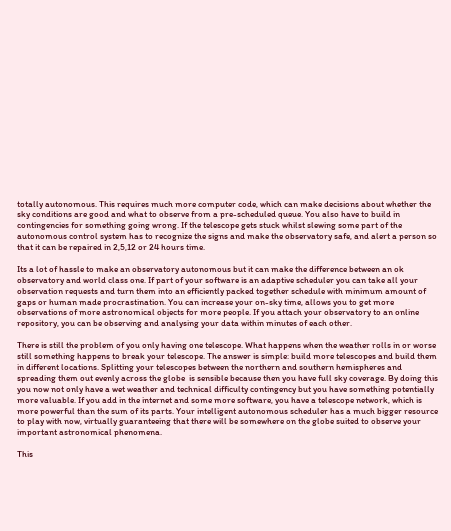totally autonomous. This requires much more computer code, which can make decisions about whether the sky conditions are good and what to observe from a pre-scheduled queue. You also have to build in contingencies for something going wrong. If the telescope gets stuck whilst slewing some part of the autonomous control system has to recognize the signs and make the observatory safe, and alert a person so that it can be repaired in 2,5,12 or 24 hours time.

Its a lot of hassle to make an observatory autonomous but it can make the difference between an ok observatory and world class one. If part of your software is an adaptive scheduler you can take all your observation requests and turn them into an efficiently packed together schedule with minimum amount of gaps or human made procrastination. You can increase your on-sky time, allows you to get more observations of more astronomical objects for more people. If you attach your observatory to an online repository, you can be observing and analysing your data within minutes of each other.

There is still the problem of you only having one telescope. What happens when the weather rolls in or worse still something happens to break your telescope. The answer is simple: build more telescopes and build them in different locations. Splitting your telescopes between the northern and southern hemispheres and spreading them out evenly across the globe  is sensible because then you have full sky coverage. By doing this you now not only have a wet weather and technical difficulty contingency but you have something potentially more valuable. If you add in the internet and some more software, you have a telescope network, which is more powerful than the sum of its parts. Your intelligent autonomous scheduler has a much bigger resource to play with now, virtually guaranteeing that there will be somewhere on the globe suited to observe your important astronomical phenomena.

This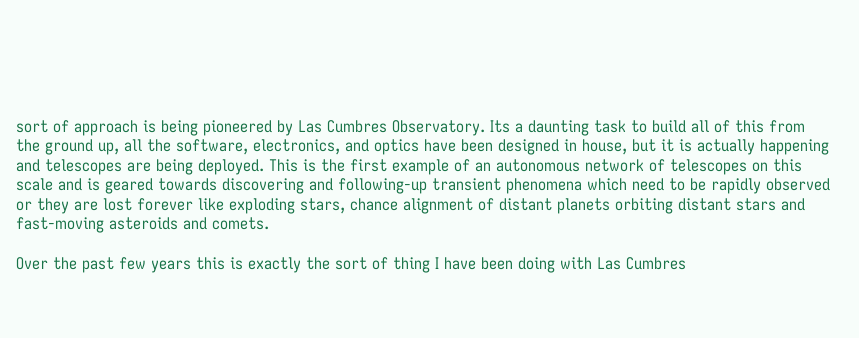sort of approach is being pioneered by Las Cumbres Observatory. Its a daunting task to build all of this from the ground up, all the software, electronics, and optics have been designed in house, but it is actually happening and telescopes are being deployed. This is the first example of an autonomous network of telescopes on this scale and is geared towards discovering and following-up transient phenomena which need to be rapidly observed or they are lost forever like exploding stars, chance alignment of distant planets orbiting distant stars and fast-moving asteroids and comets.

Over the past few years this is exactly the sort of thing I have been doing with Las Cumbres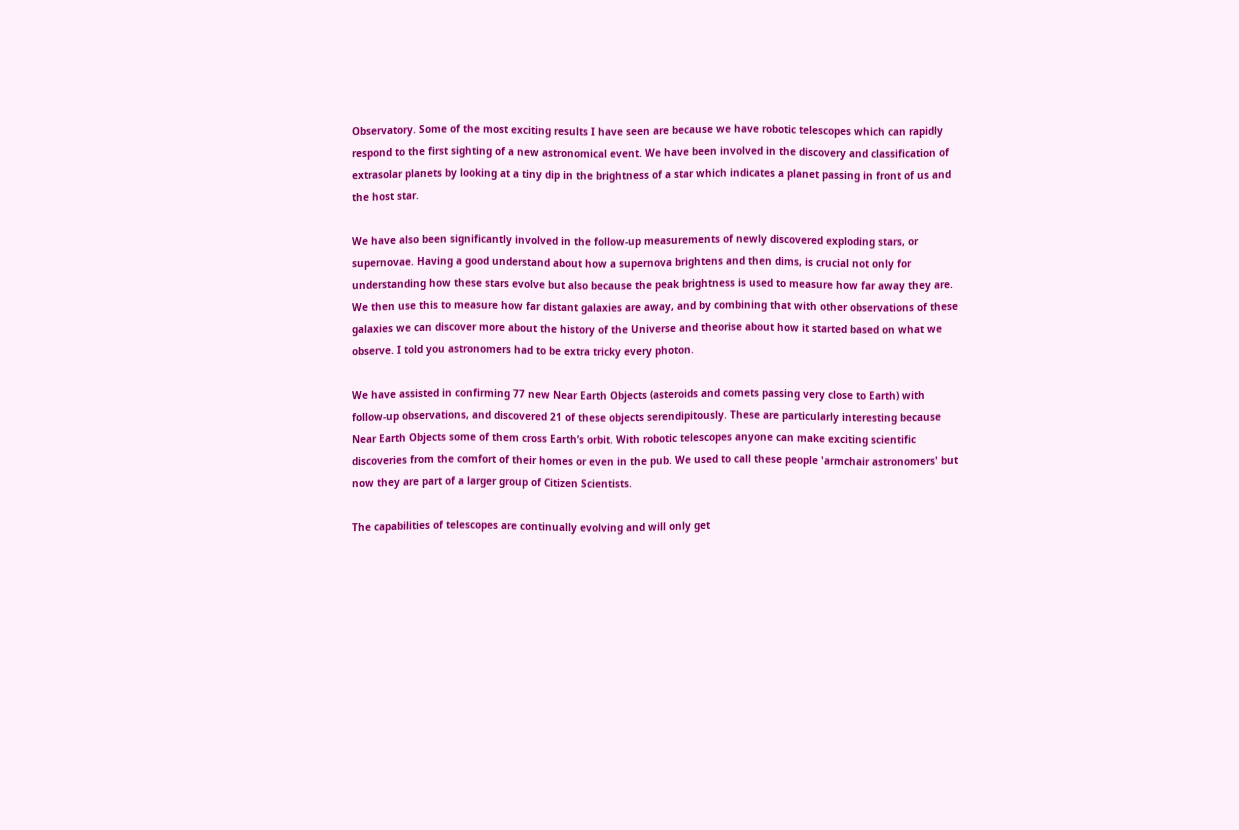Observatory. Some of the most exciting results I have seen are because we have robotic telescopes which can rapidly respond to the first sighting of a new astronomical event. We have been involved in the discovery and classification of extrasolar planets by looking at a tiny dip in the brightness of a star which indicates a planet passing in front of us and the host star.

We have also been significantly involved in the follow-up measurements of newly discovered exploding stars, or supernovae. Having a good understand about how a supernova brightens and then dims, is crucial not only for understanding how these stars evolve but also because the peak brightness is used to measure how far away they are. We then use this to measure how far distant galaxies are away, and by combining that with other observations of these galaxies we can discover more about the history of the Universe and theorise about how it started based on what we observe. I told you astronomers had to be extra tricky every photon.

We have assisted in confirming 77 new Near Earth Objects (asteroids and comets passing very close to Earth) with follow-up observations, and discovered 21 of these objects serendipitously. These are particularly interesting because Near Earth Objects some of them cross Earth’s orbit. With robotic telescopes anyone can make exciting scientific discoveries from the comfort of their homes or even in the pub. We used to call these people 'armchair astronomers' but now they are part of a larger group of Citizen Scientists.

The capabilities of telescopes are continually evolving and will only get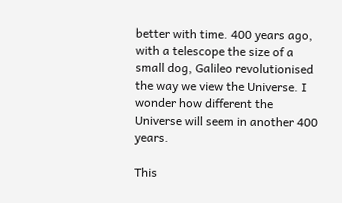better with time. 400 years ago, with a telescope the size of a small dog, Galileo revolutionised the way we view the Universe. I wonder how different the Universe will seem in another 400 years.

This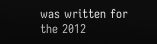was written for the 2012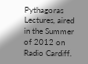Pythagoras Lectures, aired in the Summer of 2012 on Radio Cardiff.